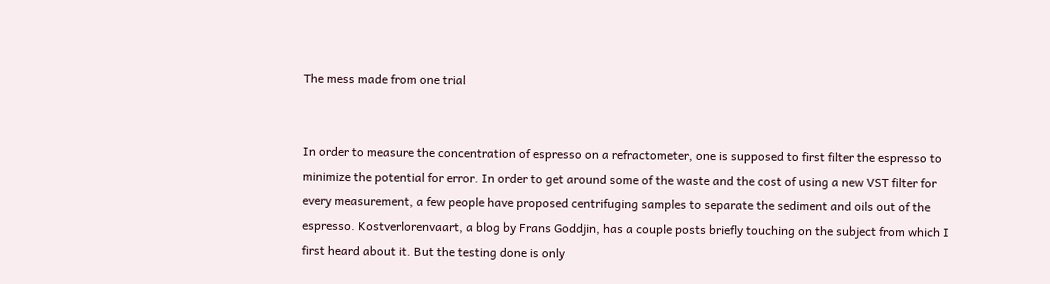The mess made from one trial


In order to measure the concentration of espresso on a refractometer, one is supposed to first filter the espresso to minimize the potential for error. In order to get around some of the waste and the cost of using a new VST filter for every measurement, a few people have proposed centrifuging samples to separate the sediment and oils out of the espresso. Kostverlorenvaart, a blog by Frans Goddjin, has a couple posts briefly touching on the subject from which I first heard about it. But the testing done is only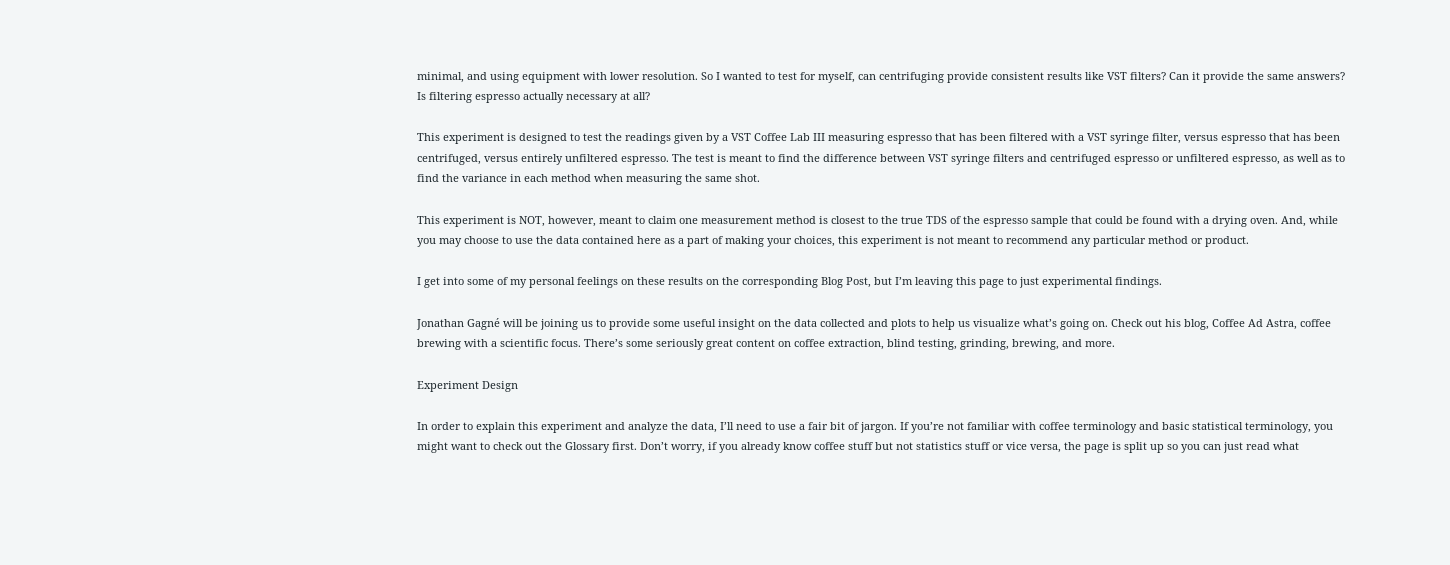minimal, and using equipment with lower resolution. So I wanted to test for myself, can centrifuging provide consistent results like VST filters? Can it provide the same answers? Is filtering espresso actually necessary at all?

This experiment is designed to test the readings given by a VST Coffee Lab III measuring espresso that has been filtered with a VST syringe filter, versus espresso that has been centrifuged, versus entirely unfiltered espresso. The test is meant to find the difference between VST syringe filters and centrifuged espresso or unfiltered espresso, as well as to find the variance in each method when measuring the same shot.

This experiment is NOT, however, meant to claim one measurement method is closest to the true TDS of the espresso sample that could be found with a drying oven. And, while you may choose to use the data contained here as a part of making your choices, this experiment is not meant to recommend any particular method or product.

I get into some of my personal feelings on these results on the corresponding Blog Post, but I’m leaving this page to just experimental findings.

Jonathan Gagné will be joining us to provide some useful insight on the data collected and plots to help us visualize what’s going on. Check out his blog, Coffee Ad Astra, coffee brewing with a scientific focus. There’s some seriously great content on coffee extraction, blind testing, grinding, brewing, and more.

Experiment Design

In order to explain this experiment and analyze the data, I’ll need to use a fair bit of jargon. If you’re not familiar with coffee terminology and basic statistical terminology, you might want to check out the Glossary first. Don’t worry, if you already know coffee stuff but not statistics stuff or vice versa, the page is split up so you can just read what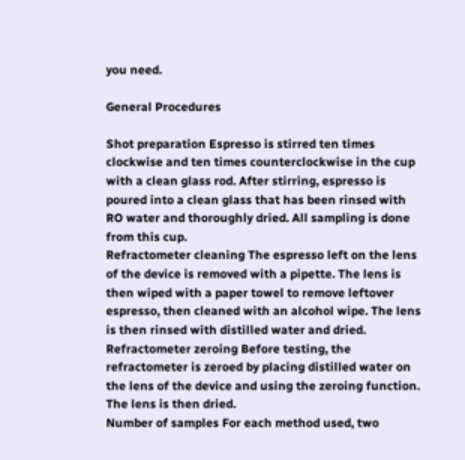you need.

General Procedures

Shot preparation Espresso is stirred ten times clockwise and ten times counterclockwise in the cup with a clean glass rod. After stirring, espresso is poured into a clean glass that has been rinsed with RO water and thoroughly dried. All sampling is done from this cup.
Refractometer cleaning The espresso left on the lens of the device is removed with a pipette. The lens is then wiped with a paper towel to remove leftover espresso, then cleaned with an alcohol wipe. The lens is then rinsed with distilled water and dried.
Refractometer zeroing Before testing, the refractometer is zeroed by placing distilled water on the lens of the device and using the zeroing function. The lens is then dried.
Number of samples For each method used, two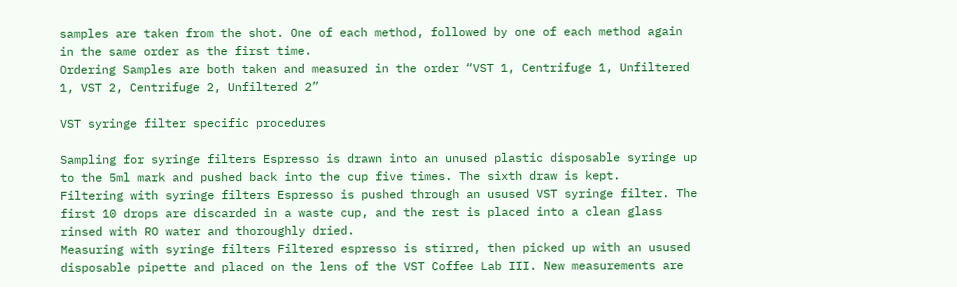samples are taken from the shot. One of each method, followed by one of each method again in the same order as the first time.
Ordering Samples are both taken and measured in the order “VST 1, Centrifuge 1, Unfiltered 1, VST 2, Centrifuge 2, Unfiltered 2”

VST syringe filter specific procedures

Sampling for syringe filters Espresso is drawn into an unused plastic disposable syringe up to the 5ml mark and pushed back into the cup five times. The sixth draw is kept.
Filtering with syringe filters Espresso is pushed through an usused VST syringe filter. The first 10 drops are discarded in a waste cup, and the rest is placed into a clean glass rinsed with RO water and thoroughly dried.
Measuring with syringe filters Filtered espresso is stirred, then picked up with an usused disposable pipette and placed on the lens of the VST Coffee Lab III. New measurements are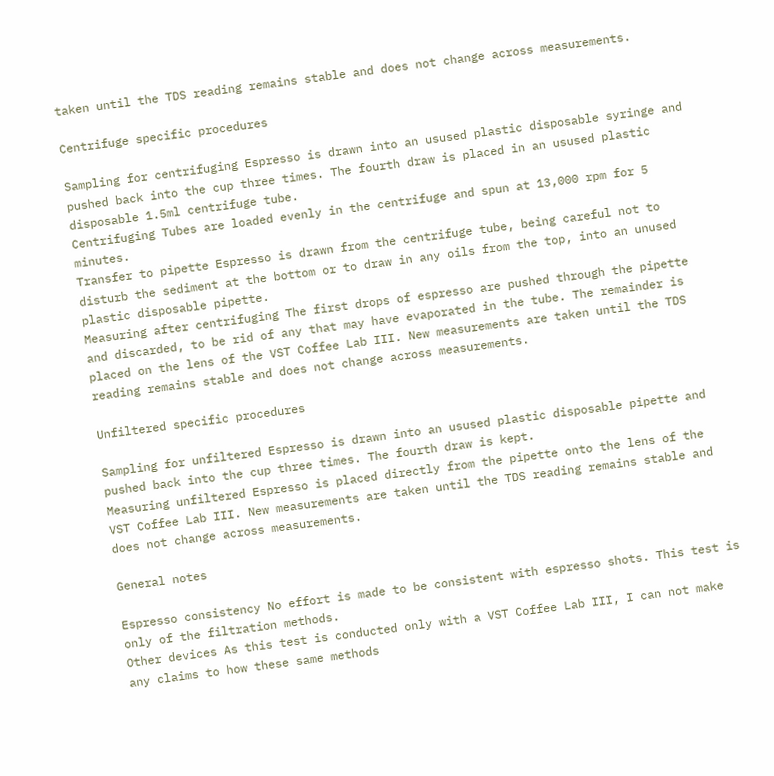taken until the TDS reading remains stable and does not change across measurements.

Centrifuge specific procedures

Sampling for centrifuging Espresso is drawn into an usused plastic disposable syringe and pushed back into the cup three times. The fourth draw is placed in an usused plastic disposable 1.5ml centrifuge tube.
Centrifuging Tubes are loaded evenly in the centrifuge and spun at 13,000 rpm for 5 minutes.
Transfer to pipette Espresso is drawn from the centrifuge tube, being careful not to disturb the sediment at the bottom or to draw in any oils from the top, into an unused plastic disposable pipette.
Measuring after centrifuging The first drops of espresso are pushed through the pipette and discarded, to be rid of any that may have evaporated in the tube. The remainder is placed on the lens of the VST Coffee Lab III. New measurements are taken until the TDS reading remains stable and does not change across measurements.

Unfiltered specific procedures

Sampling for unfiltered Espresso is drawn into an usused plastic disposable pipette and pushed back into the cup three times. The fourth draw is kept.
Measuring unfiltered Espresso is placed directly from the pipette onto the lens of the VST Coffee Lab III. New measurements are taken until the TDS reading remains stable and does not change across measurements.

General notes

Espresso consistency No effort is made to be consistent with espresso shots. This test is only of the filtration methods.
Other devices As this test is conducted only with a VST Coffee Lab III, I can not make any claims to how these same methods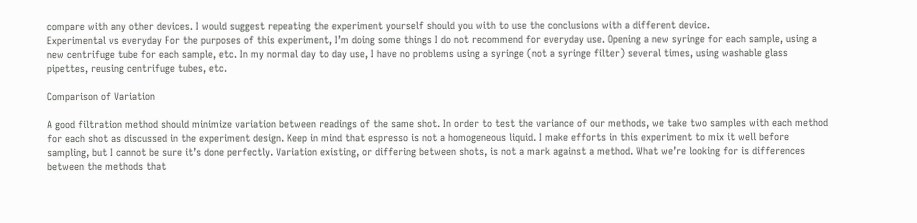compare with any other devices. I would suggest repeating the experiment yourself should you with to use the conclusions with a different device.
Experimental vs everyday For the purposes of this experiment, I’m doing some things I do not recommend for everyday use. Opening a new syringe for each sample, using a new centrifuge tube for each sample, etc. In my normal day to day use, I have no problems using a syringe (not a syringe filter) several times, using washable glass pipettes, reusing centrifuge tubes, etc.

Comparison of Variation

A good filtration method should minimize variation between readings of the same shot. In order to test the variance of our methods, we take two samples with each method for each shot as discussed in the experiment design. Keep in mind that espresso is not a homogeneous liquid. I make efforts in this experiment to mix it well before sampling, but I cannot be sure it’s done perfectly. Variation existing, or differing between shots, is not a mark against a method. What we’re looking for is differences between the methods that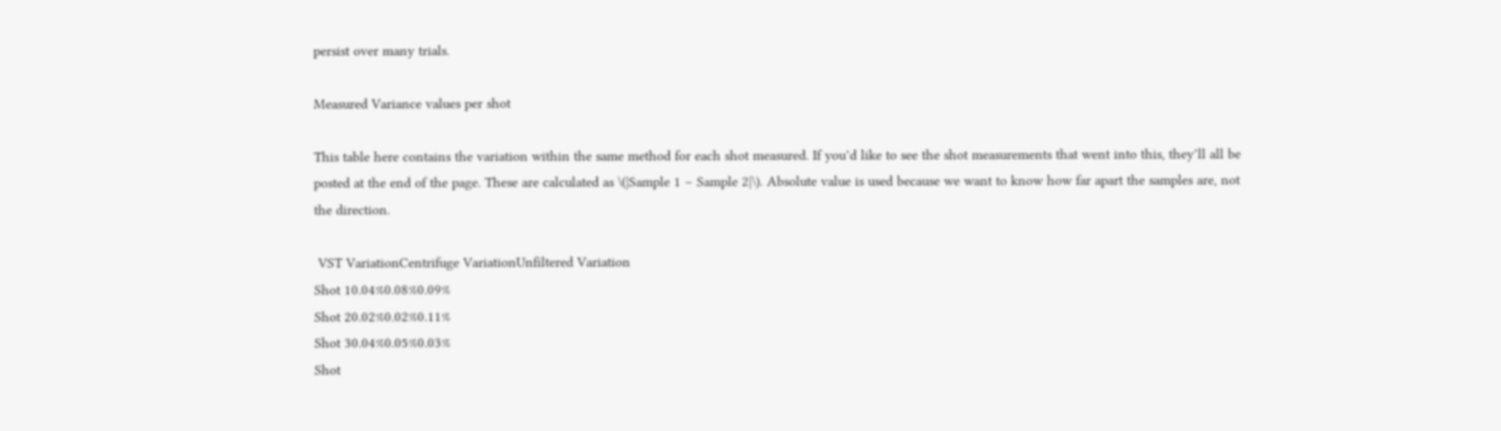persist over many trials.

Measured Variance values per shot

This table here contains the variation within the same method for each shot measured. If you’d like to see the shot measurements that went into this, they’ll all be posted at the end of the page. These are calculated as \(|Sample 1 – Sample 2|\). Absolute value is used because we want to know how far apart the samples are, not the direction.

 VST VariationCentrifuge VariationUnfiltered Variation
Shot 10.04%0.08%0.09%
Shot 20.02%0.02%0.11%
Shot 30.04%0.05%0.03%
Shot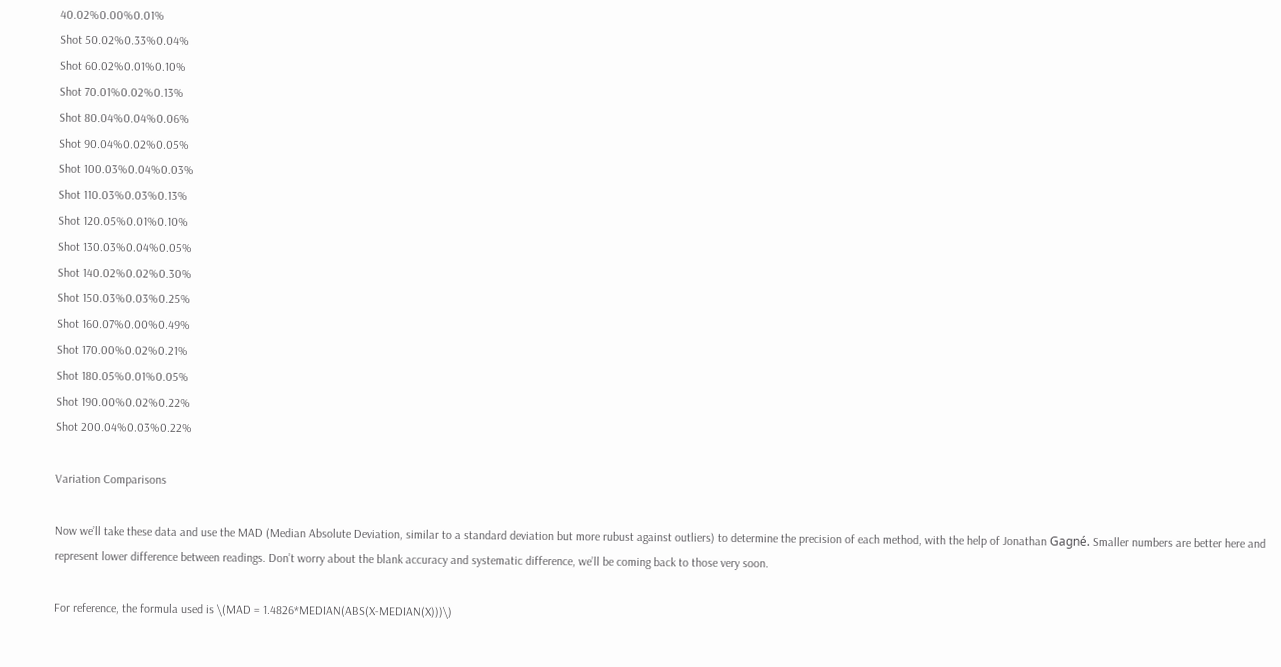40.02%0.00%0.01%
Shot 50.02%0.33%0.04%
Shot 60.02%0.01%0.10%
Shot 70.01%0.02%0.13%
Shot 80.04%0.04%0.06%
Shot 90.04%0.02%0.05%
Shot 100.03%0.04%0.03%
Shot 110.03%0.03%0.13%
Shot 120.05%0.01%0.10%
Shot 130.03%0.04%0.05%
Shot 140.02%0.02%0.30%
Shot 150.03%0.03%0.25%
Shot 160.07%0.00%0.49%
Shot 170.00%0.02%0.21%
Shot 180.05%0.01%0.05%
Shot 190.00%0.02%0.22%
Shot 200.04%0.03%0.22%

Variation Comparisons

Now we’ll take these data and use the MAD (Median Absolute Deviation, similar to a standard deviation but more rubust against outliers) to determine the precision of each method, with the help of Jonathan Gagné. Smaller numbers are better here and represent lower difference between readings. Don’t worry about the blank accuracy and systematic difference, we’ll be coming back to those very soon.

For reference, the formula used is \(MAD = 1.4826*MEDIAN(ABS(X-MEDIAN(X)))\)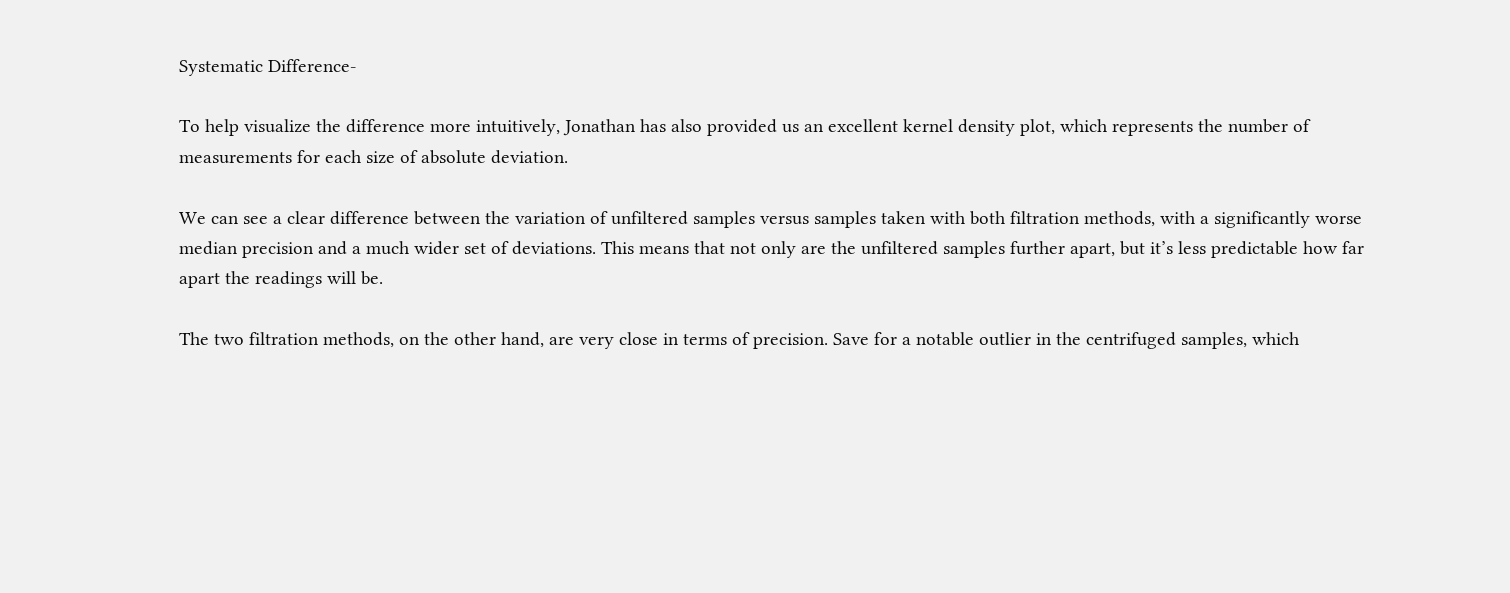Systematic Difference-

To help visualize the difference more intuitively, Jonathan has also provided us an excellent kernel density plot, which represents the number of measurements for each size of absolute deviation.

We can see a clear difference between the variation of unfiltered samples versus samples taken with both filtration methods, with a significantly worse median precision and a much wider set of deviations. This means that not only are the unfiltered samples further apart, but it’s less predictable how far apart the readings will be.

The two filtration methods, on the other hand, are very close in terms of precision. Save for a notable outlier in the centrifuged samples, which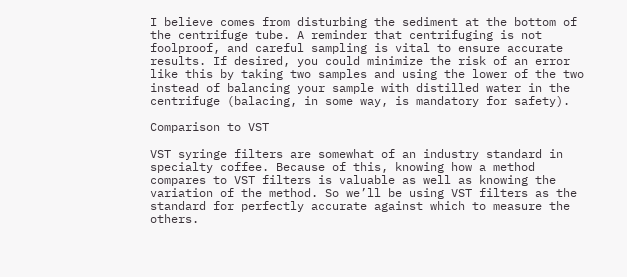I believe comes from disturbing the sediment at the bottom of the centrifuge tube. A reminder that centrifuging is not foolproof, and careful sampling is vital to ensure accurate results. If desired, you could minimize the risk of an error like this by taking two samples and using the lower of the two instead of balancing your sample with distilled water in the centrifuge (balacing, in some way, is mandatory for safety).

Comparison to VST

VST syringe filters are somewhat of an industry standard in specialty coffee. Because of this, knowing how a method compares to VST filters is valuable as well as knowing the variation of the method. So we’ll be using VST filters as the standard for perfectly accurate against which to measure the others.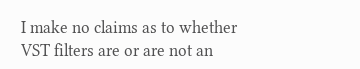I make no claims as to whether VST filters are or are not an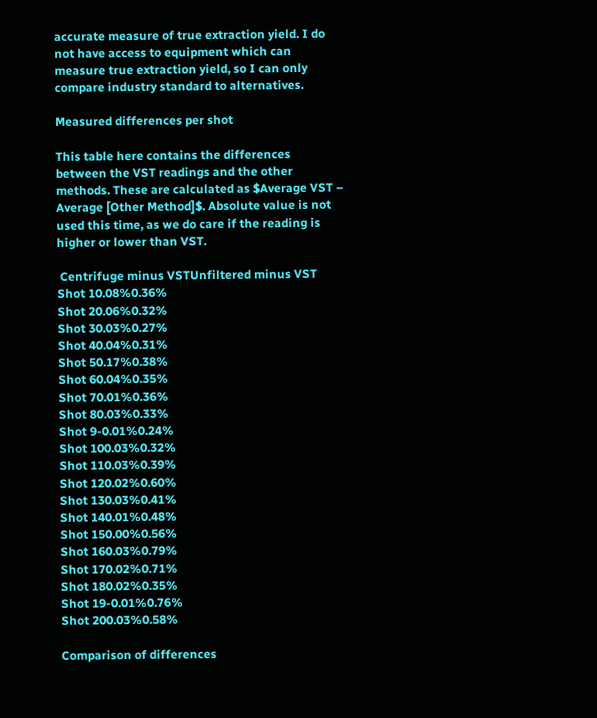accurate measure of true extraction yield. I do not have access to equipment which can measure true extraction yield, so I can only compare industry standard to alternatives.

Measured differences per shot

This table here contains the differences between the VST readings and the other methods. These are calculated as $Average VST – Average [Other Method]$. Absolute value is not used this time, as we do care if the reading is higher or lower than VST.

 Centrifuge minus VSTUnfiltered minus VST
Shot 10.08%0.36%
Shot 20.06%0.32%
Shot 30.03%0.27%
Shot 40.04%0.31%
Shot 50.17%0.38%
Shot 60.04%0.35%
Shot 70.01%0.36%
Shot 80.03%0.33%
Shot 9-0.01%0.24%
Shot 100.03%0.32%
Shot 110.03%0.39%
Shot 120.02%0.60%
Shot 130.03%0.41%
Shot 140.01%0.48%
Shot 150.00%0.56%
Shot 160.03%0.79%
Shot 170.02%0.71%
Shot 180.02%0.35%
Shot 19-0.01%0.76%
Shot 200.03%0.58%

Comparison of differences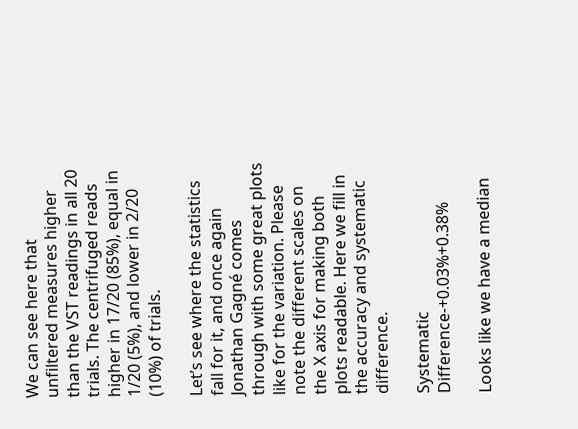We can see here that unfiltered measures higher than the VST readings in all 20 trials. The centrifuged reads higher in 17/20 (85%), equal in 1/20 (5%), and lower in 2/20 (10%) of trials.

Let’s see where the statistics fall for it, and once again Jonathan Gagné comes through with some great plots like for the variation. Please note the different scales on the X axis for making both plots readable. Here we fill in the accuracy and systematic difference.

Systematic Difference-+0.03%+0.38%

Looks like we have a median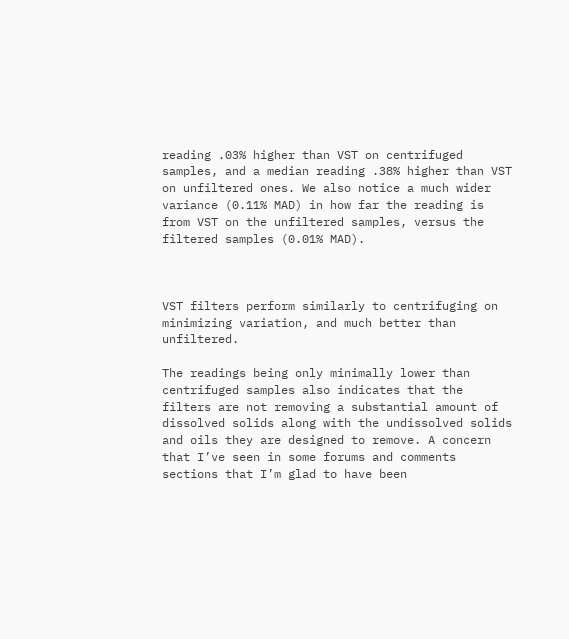reading .03% higher than VST on centrifuged samples, and a median reading .38% higher than VST on unfiltered ones. We also notice a much wider variance (0.11% MAD) in how far the reading is from VST on the unfiltered samples, versus the filtered samples (0.01% MAD).



VST filters perform similarly to centrifuging on minimizing variation, and much better than unfiltered.

The readings being only minimally lower than centrifuged samples also indicates that the filters are not removing a substantial amount of dissolved solids along with the undissolved solids and oils they are designed to remove. A concern that I’ve seen in some forums and comments sections that I’m glad to have been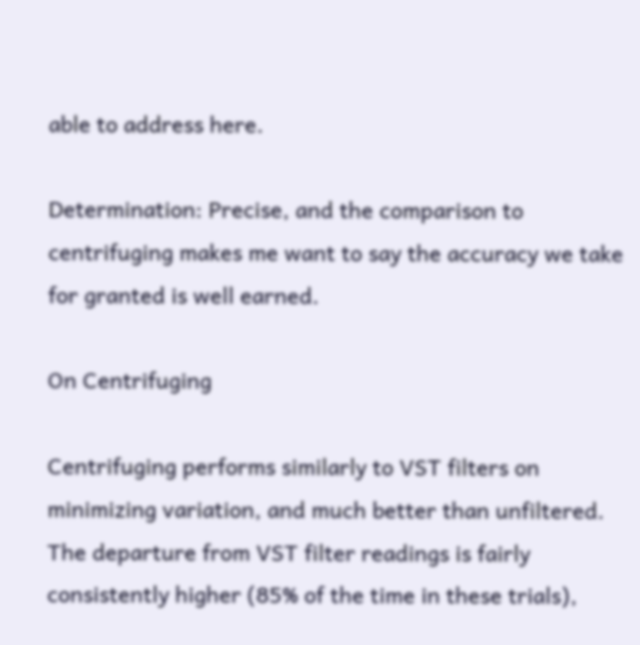able to address here.

Determination: Precise, and the comparison to centrifuging makes me want to say the accuracy we take for granted is well earned.

On Centrifuging

Centrifuging performs similarly to VST filters on minimizing variation, and much better than unfiltered. The departure from VST filter readings is fairly consistently higher (85% of the time in these trials),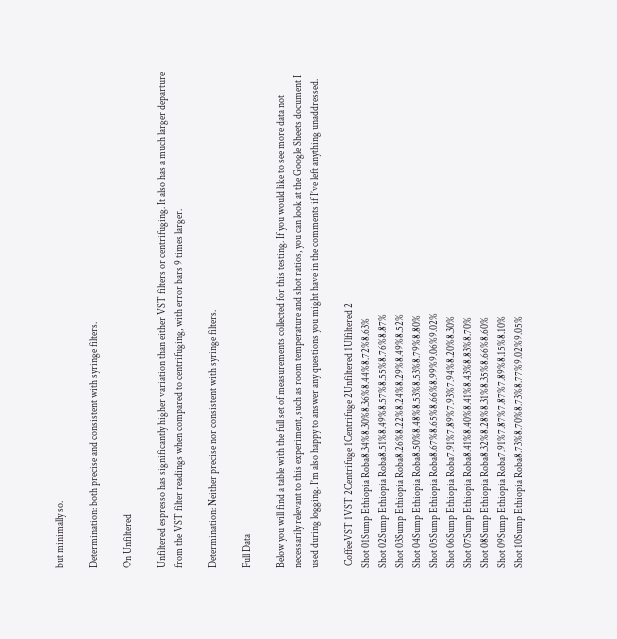but minimally so.

Determination: both precise and consistent with syringe filters.

On Unfiltered

Unfiltered espresso has significantly higher variation than either VST filters or centrifuging. It also has a much larger departure from the VST filter readings when compared to centrifuging, with error bars 9 times larger.

Determination: Neither precise nor consistent with syringe filters.

Full Data

Below you will find a table with the full set of measurements collected for this testing. If you would like to see more data not necessarily relevant to this experiment, such as room temperature and shot ratios, you can look at the Google Sheets document I used during logging. I’m also happy to answer any questions you might have in the comments if I’ve left anything unaddressed.

 CoffeeVST 1VST 2Centrifuge 1Centrifuge 2Unfiltered 1Ulfiltered 2
Shot 01Sump Ethiopia Roba8.34%8.30%8.36%8.44%8.72%8.63%
Shot 02Sump Ethiopia Roba8.51%8.49%8.57%8.55%8.76%8.87%
Shot 03Sump Ethiopia Roba8.26%8.22%8.24%8.29%8.49%8.52%
Shot 04Sump Ethiopia Roba8.50%8.48%8.53%8.53%8.79%8.80%
Shot 05Sump Ethiopia Roba8.67%8.65%8.66%8.99%9.06%9.02%
Shot 06Sump Ethiopia Roba7.91%7.89%7.93%7.94%8.20%8.30%
Shot 07Sump Ethiopia Roba8.41%8.40%8.41%8.43%8.83%8.70%
Shot 08Sump Ethiopia Roba8.32%8.28%8.31%8.35%8.66%8.60%
Shot 09Sump Ethiopia Roba7.91%7.87%7.87%7.89%8.15%8.10%
Shot 10Sump Ethiopia Roba8.73%8.70%8.73%8.77%9.02%9.05%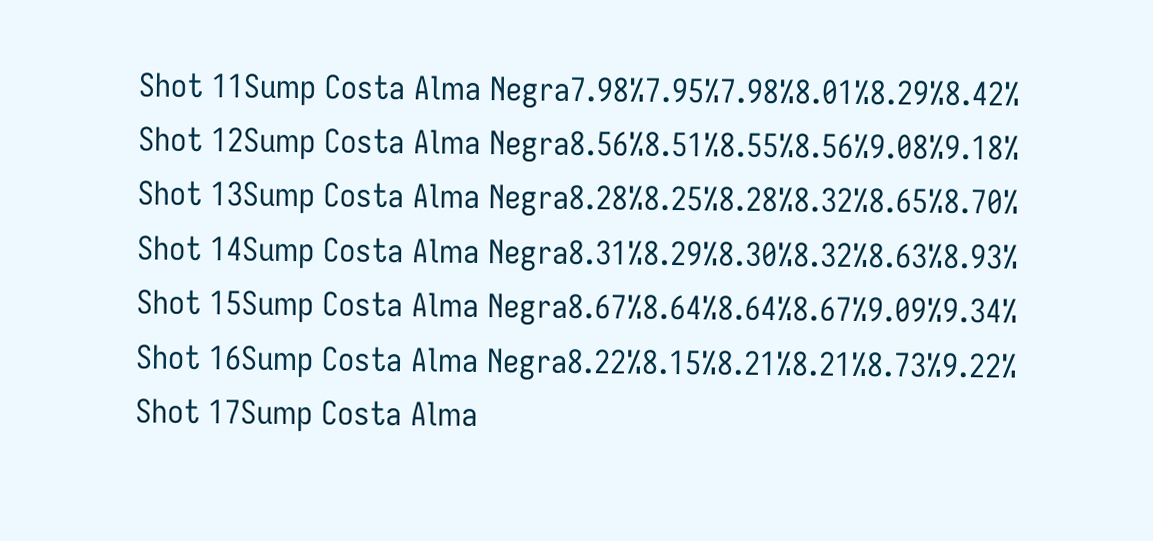Shot 11Sump Costa Alma Negra7.98%7.95%7.98%8.01%8.29%8.42%
Shot 12Sump Costa Alma Negra8.56%8.51%8.55%8.56%9.08%9.18%
Shot 13Sump Costa Alma Negra8.28%8.25%8.28%8.32%8.65%8.70%
Shot 14Sump Costa Alma Negra8.31%8.29%8.30%8.32%8.63%8.93%
Shot 15Sump Costa Alma Negra8.67%8.64%8.64%8.67%9.09%9.34%
Shot 16Sump Costa Alma Negra8.22%8.15%8.21%8.21%8.73%9.22%
Shot 17Sump Costa Alma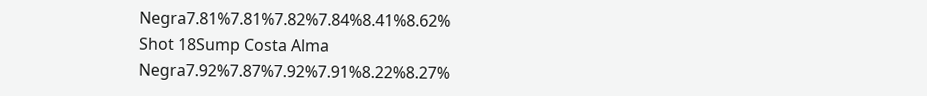Negra7.81%7.81%7.82%7.84%8.41%8.62%
Shot 18Sump Costa Alma Negra7.92%7.87%7.92%7.91%8.22%8.27%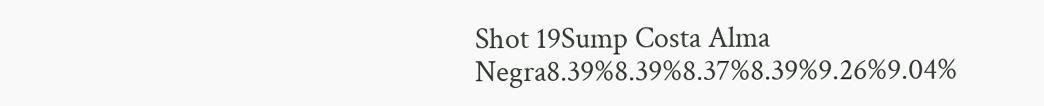Shot 19Sump Costa Alma Negra8.39%8.39%8.37%8.39%9.26%9.04%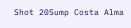Shot 20Sump Costa Alma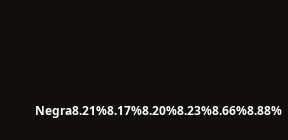Negra8.21%8.17%8.20%8.23%8.66%8.88%